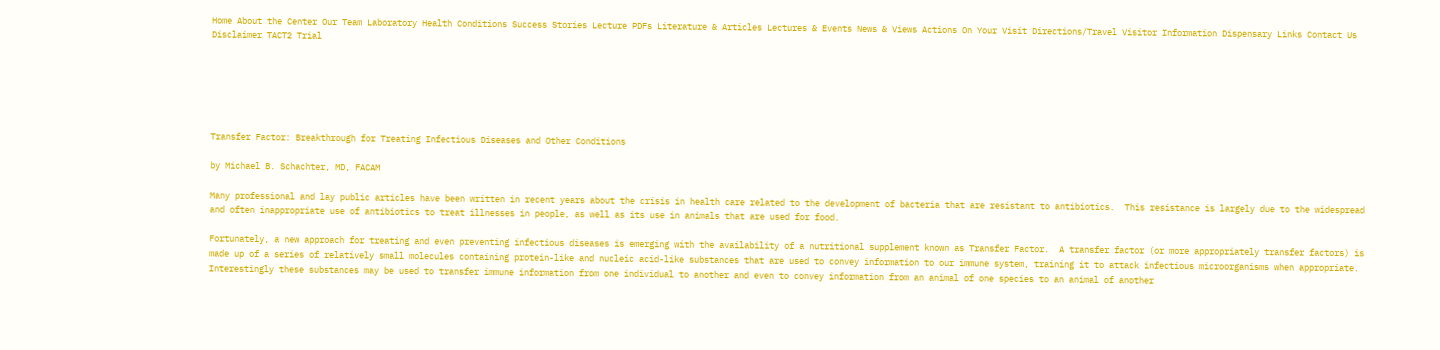Home About the Center Our Team Laboratory Health Conditions Success Stories Lecture PDFs Literature & Articles Lectures & Events News & Views Actions On Your Visit Directions/Travel Visitor Information Dispensary Links Contact Us Disclaimer TACT2 Trial






Transfer Factor: Breakthrough for Treating Infectious Diseases and Other Conditions

by Michael B. Schachter, MD, FACAM

Many professional and lay public articles have been written in recent years about the crisis in health care related to the development of bacteria that are resistant to antibiotics.  This resistance is largely due to the widespread and often inappropriate use of antibiotics to treat illnesses in people, as well as its use in animals that are used for food.

Fortunately, a new approach for treating and even preventing infectious diseases is emerging with the availability of a nutritional supplement known as Transfer Factor.  A transfer factor (or more appropriately transfer factors) is made up of a series of relatively small molecules containing protein-like and nucleic acid-like substances that are used to convey information to our immune system, training it to attack infectious microorganisms when appropriate.  Interestingly these substances may be used to transfer immune information from one individual to another and even to convey information from an animal of one species to an animal of another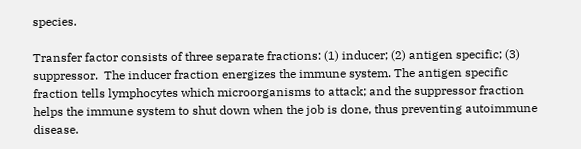species.

Transfer factor consists of three separate fractions: (1) inducer; (2) antigen specific; (3) suppressor.  The inducer fraction energizes the immune system. The antigen specific fraction tells lymphocytes which microorganisms to attack; and the suppressor fraction helps the immune system to shut down when the job is done, thus preventing autoimmune disease.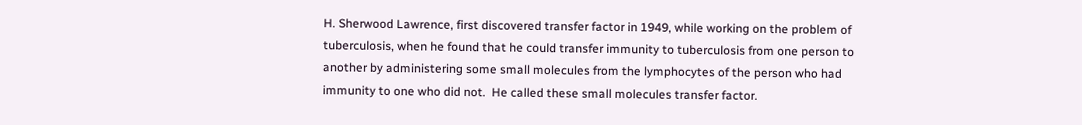H. Sherwood Lawrence, first discovered transfer factor in 1949, while working on the problem of tuberculosis, when he found that he could transfer immunity to tuberculosis from one person to another by administering some small molecules from the lymphocytes of the person who had immunity to one who did not.  He called these small molecules transfer factor.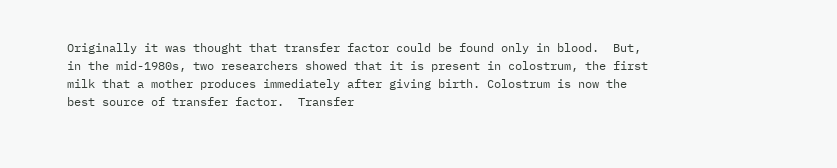Originally it was thought that transfer factor could be found only in blood.  But, in the mid-1980s, two researchers showed that it is present in colostrum, the first milk that a mother produces immediately after giving birth. Colostrum is now the best source of transfer factor.  Transfer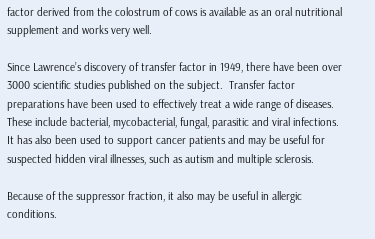factor derived from the colostrum of cows is available as an oral nutritional supplement and works very well.

Since Lawrence’s discovery of transfer factor in 1949, there have been over 3000 scientific studies published on the subject.  Transfer factor preparations have been used to effectively treat a wide range of diseases.  These include bacterial, mycobacterial, fungal, parasitic and viral infections.  It has also been used to support cancer patients and may be useful for suspected hidden viral illnesses, such as autism and multiple sclerosis.

Because of the suppressor fraction, it also may be useful in allergic conditions.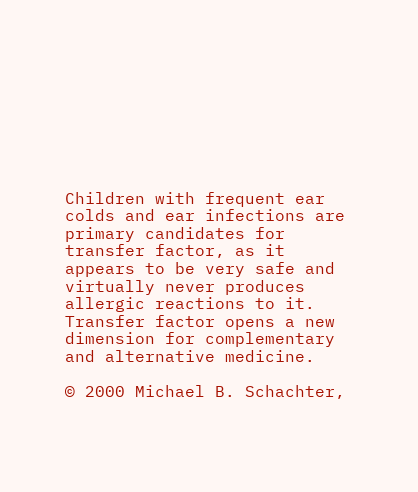Children with frequent ear colds and ear infections are primary candidates for transfer factor, as it appears to be very safe and virtually never produces allergic reactions to it.  Transfer factor opens a new dimension for complementary and alternative medicine.

© 2000 Michael B. Schachter,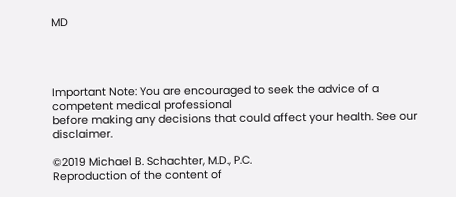MD




Important Note: You are encouraged to seek the advice of a competent medical professional
before making any decisions that could affect your health. See our disclaimer.

©2019 Michael B. Schachter, M.D., P.C.
Reproduction of the content of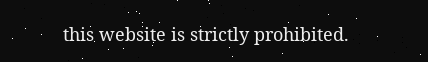this website is strictly prohibited.